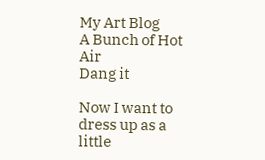My Art Blog
A Bunch of Hot Air
Dang it

Now I want to dress up as a little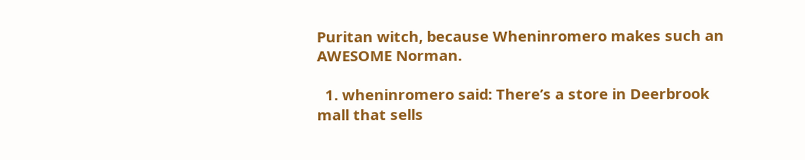Puritan witch, because Wheninromero makes such an AWESOME Norman.

  1. wheninromero said: There’s a store in Deerbrook mall that sells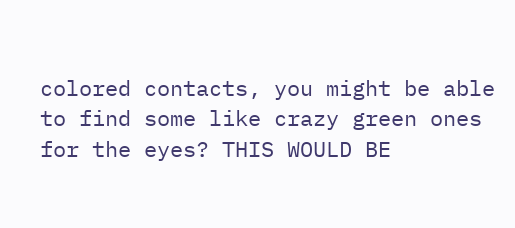colored contacts, you might be able to find some like crazy green ones for the eyes? THIS WOULD BE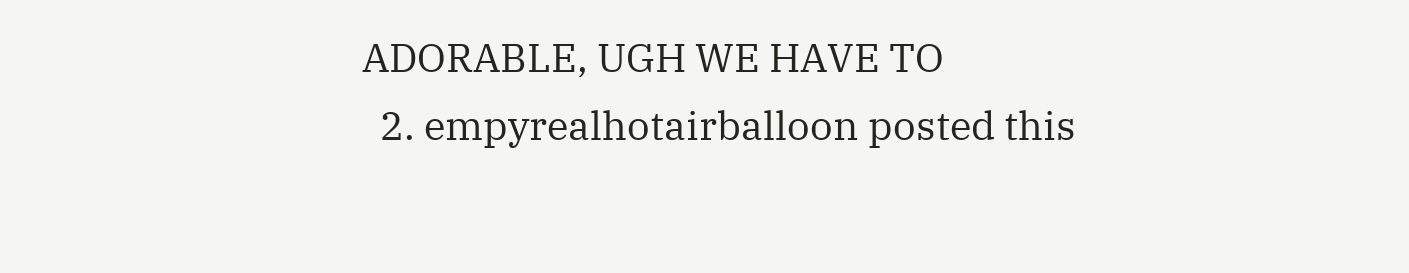ADORABLE, UGH WE HAVE TO
  2. empyrealhotairballoon posted this